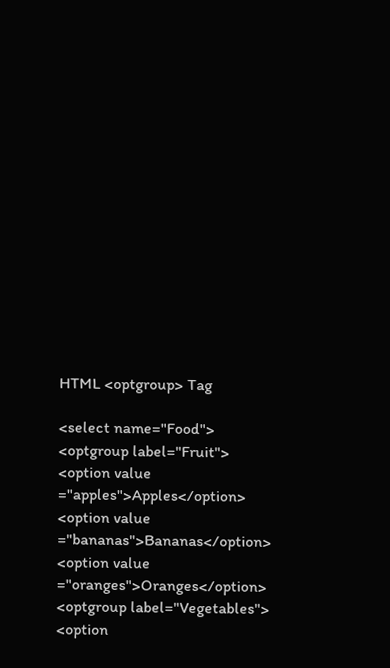HTML <optgroup> Tag

<select name="Food">
<optgroup label="Fruit">
<option value ="apples">Apples</option>
<option value ="bananas">Bananas</option>
<option value ="oranges">Oranges</option>
<optgroup label="Vegetables">
<option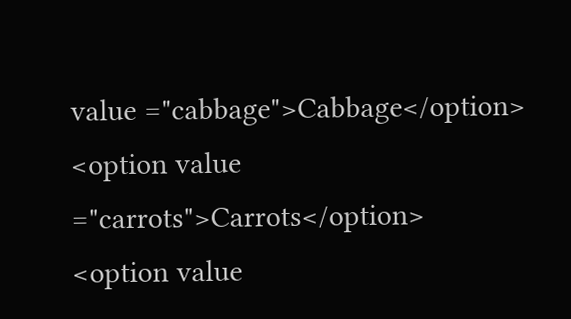value ="cabbage">Cabbage</option>
<option value ="carrots">Carrots</option>
<option value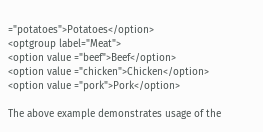="potatoes">Potatoes</option>
<optgroup label="Meat">
<option value ="beef">Beef</option>
<option value ="chicken">Chicken</option>
<option value ="pork">Pork</option>

The above example demonstrates usage of the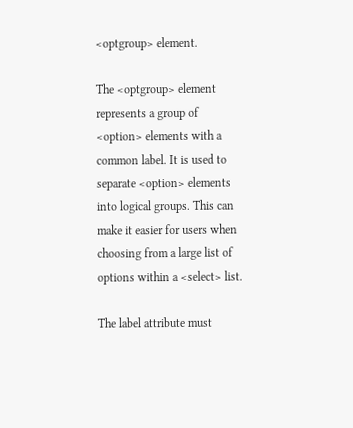<optgroup> element.

The <optgroup> element represents a group of <option> elements with a common label. It is used to separate <option> elements into logical groups. This can make it easier for users when choosing from a large list of options within a <select> list.

The label attribute must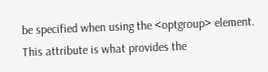be specified when using the <optgroup> element. This attribute is what provides the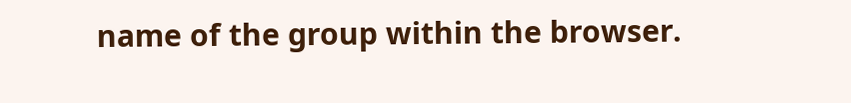name of the group within the browser.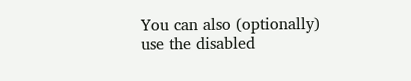You can also (optionally) use the disabled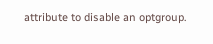attribute to disable an optgroup.